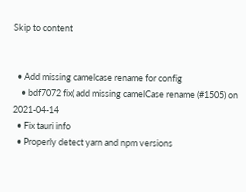Skip to content


  • Add missing camelcase rename for config
    • bdf7072 fix( add missing camelCase rename (#1505) on 2021-04-14
  • Fix tauri info
  • Properly detect yarn and npm versions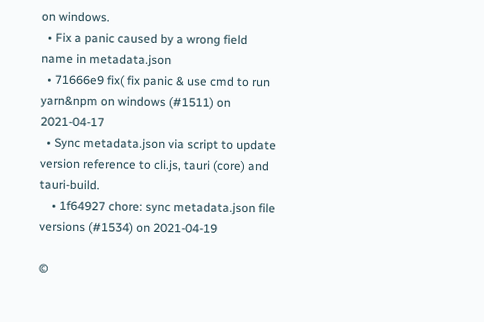on windows.
  • Fix a panic caused by a wrong field name in metadata.json
  • 71666e9 fix( fix panic & use cmd to run yarn&npm on windows (#1511) on 2021-04-17
  • Sync metadata.json via script to update version reference to cli.js, tauri (core) and tauri-build.
    • 1f64927 chore: sync metadata.json file versions (#1534) on 2021-04-19

©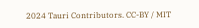2024 Tauri Contributors. CC-BY / MIT